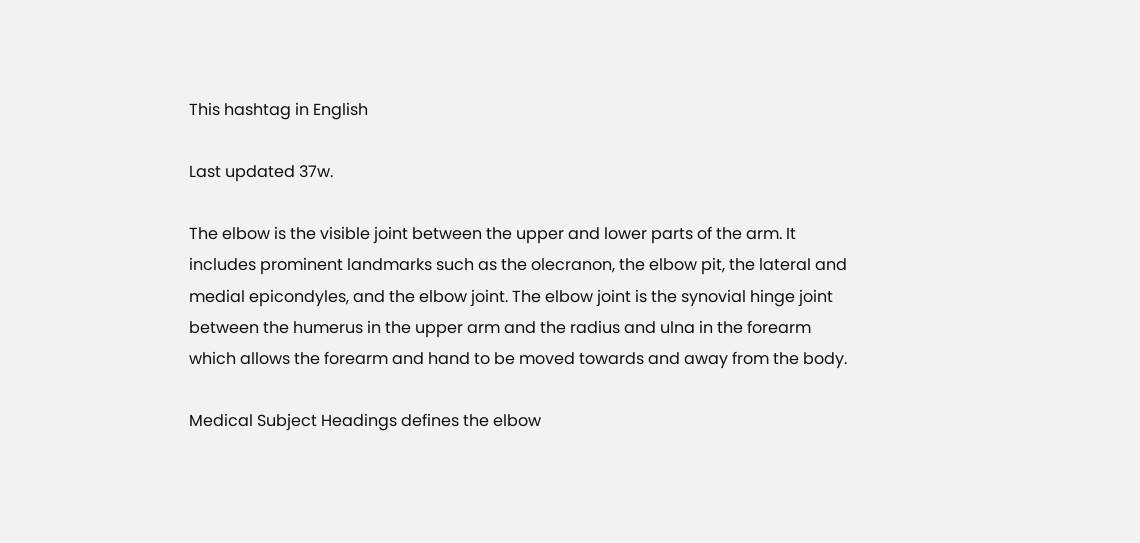This hashtag in English

Last updated 37w.

The elbow is the visible joint between the upper and lower parts of the arm. It includes prominent landmarks such as the olecranon, the elbow pit, the lateral and medial epicondyles, and the elbow joint. The elbow joint is the synovial hinge joint between the humerus in the upper arm and the radius and ulna in the forearm which allows the forearm and hand to be moved towards and away from the body.

Medical Subject Headings defines the elbow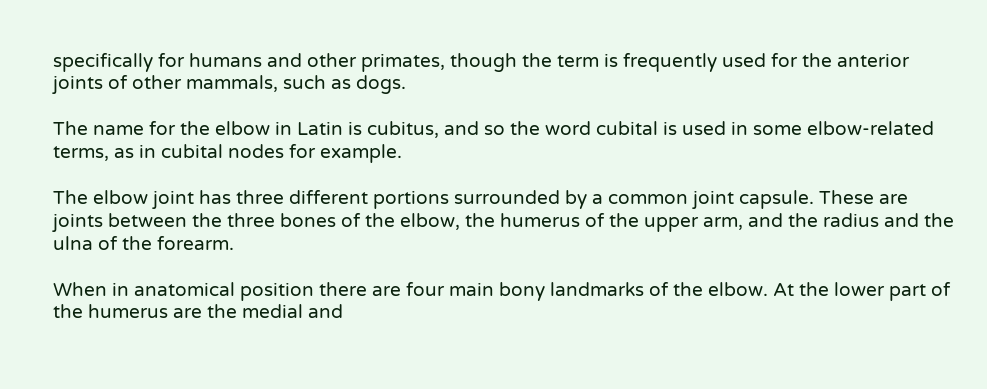specifically for humans and other primates, though the term is frequently used for the anterior joints of other mammals, such as dogs.

The name for the elbow in Latin is cubitus, and so the word cubital is used in some elbow-related terms, as in cubital nodes for example.

The elbow joint has three different portions surrounded by a common joint capsule. These are joints between the three bones of the elbow, the humerus of the upper arm, and the radius and the ulna of the forearm.

When in anatomical position there are four main bony landmarks of the elbow. At the lower part of the humerus are the medial and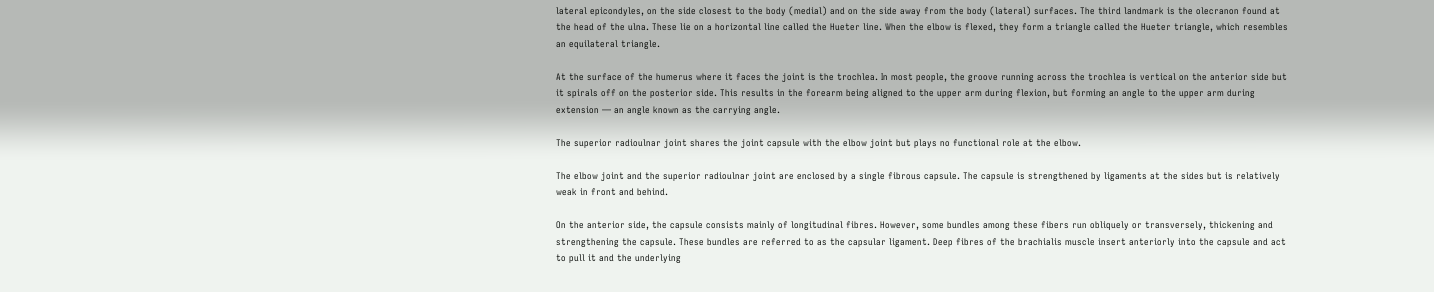lateral epicondyles, on the side closest to the body (medial) and on the side away from the body (lateral) surfaces. The third landmark is the olecranon found at the head of the ulna. These lie on a horizontal line called the Hueter line. When the elbow is flexed, they form a triangle called the Hueter triangle, which resembles an equilateral triangle.

At the surface of the humerus where it faces the joint is the trochlea. In most people, the groove running across the trochlea is vertical on the anterior side but it spirals off on the posterior side. This results in the forearm being aligned to the upper arm during flexion, but forming an angle to the upper arm during extension — an angle known as the carrying angle.

The superior radioulnar joint shares the joint capsule with the elbow joint but plays no functional role at the elbow.

The elbow joint and the superior radioulnar joint are enclosed by a single fibrous capsule. The capsule is strengthened by ligaments at the sides but is relatively weak in front and behind.

On the anterior side, the capsule consists mainly of longitudinal fibres. However, some bundles among these fibers run obliquely or transversely, thickening and strengthening the capsule. These bundles are referred to as the capsular ligament. Deep fibres of the brachialis muscle insert anteriorly into the capsule and act to pull it and the underlying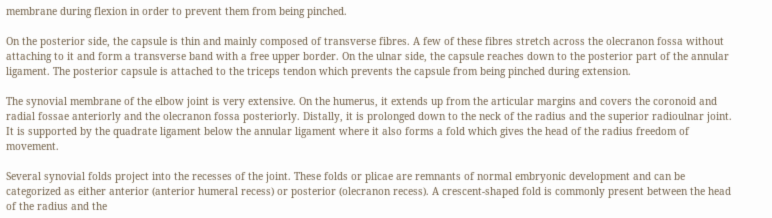membrane during flexion in order to prevent them from being pinched.

On the posterior side, the capsule is thin and mainly composed of transverse fibres. A few of these fibres stretch across the olecranon fossa without attaching to it and form a transverse band with a free upper border. On the ulnar side, the capsule reaches down to the posterior part of the annular ligament. The posterior capsule is attached to the triceps tendon which prevents the capsule from being pinched during extension.

The synovial membrane of the elbow joint is very extensive. On the humerus, it extends up from the articular margins and covers the coronoid and radial fossae anteriorly and the olecranon fossa posteriorly. Distally, it is prolonged down to the neck of the radius and the superior radioulnar joint. It is supported by the quadrate ligament below the annular ligament where it also forms a fold which gives the head of the radius freedom of movement.

Several synovial folds project into the recesses of the joint. These folds or plicae are remnants of normal embryonic development and can be categorized as either anterior (anterior humeral recess) or posterior (olecranon recess). A crescent-shaped fold is commonly present between the head of the radius and the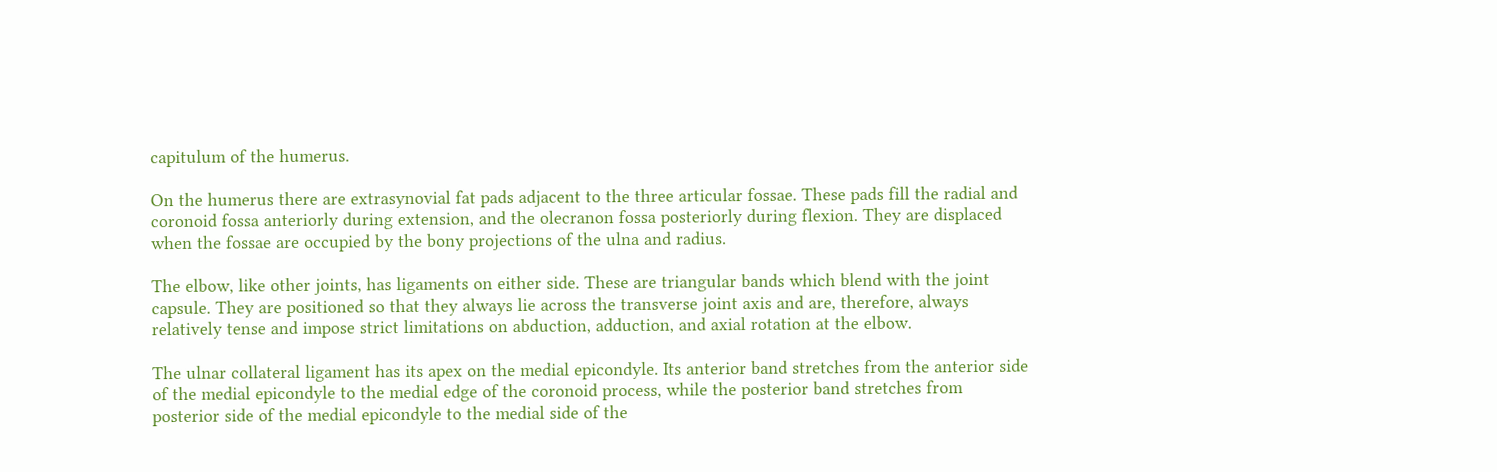capitulum of the humerus.

On the humerus there are extrasynovial fat pads adjacent to the three articular fossae. These pads fill the radial and coronoid fossa anteriorly during extension, and the olecranon fossa posteriorly during flexion. They are displaced when the fossae are occupied by the bony projections of the ulna and radius.

The elbow, like other joints, has ligaments on either side. These are triangular bands which blend with the joint capsule. They are positioned so that they always lie across the transverse joint axis and are, therefore, always relatively tense and impose strict limitations on abduction, adduction, and axial rotation at the elbow.

The ulnar collateral ligament has its apex on the medial epicondyle. Its anterior band stretches from the anterior side of the medial epicondyle to the medial edge of the coronoid process, while the posterior band stretches from posterior side of the medial epicondyle to the medial side of the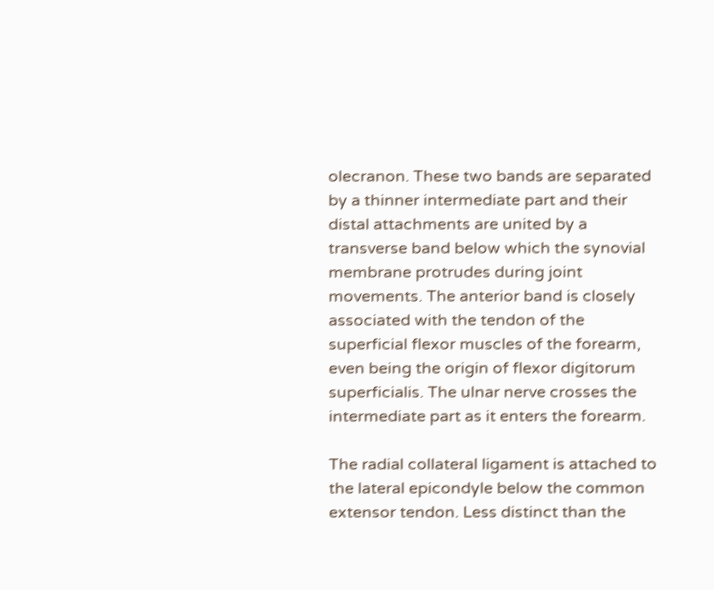olecranon. These two bands are separated by a thinner intermediate part and their distal attachments are united by a transverse band below which the synovial membrane protrudes during joint movements. The anterior band is closely associated with the tendon of the superficial flexor muscles of the forearm, even being the origin of flexor digitorum superficialis. The ulnar nerve crosses the intermediate part as it enters the forearm.

The radial collateral ligament is attached to the lateral epicondyle below the common extensor tendon. Less distinct than the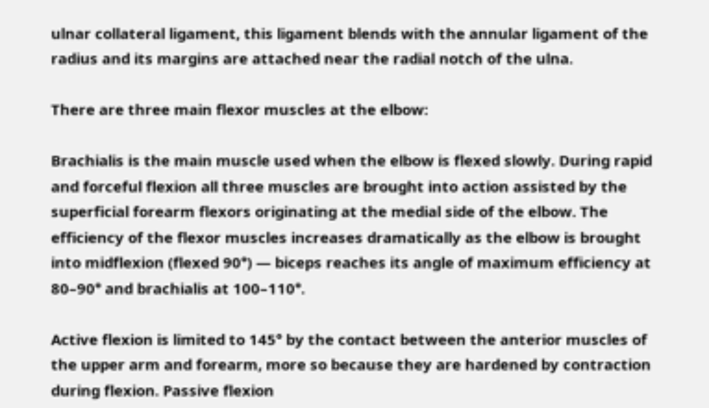ulnar collateral ligament, this ligament blends with the annular ligament of the radius and its margins are attached near the radial notch of the ulna.

There are three main flexor muscles at the elbow:

Brachialis is the main muscle used when the elbow is flexed slowly. During rapid and forceful flexion all three muscles are brought into action assisted by the superficial forearm flexors originating at the medial side of the elbow. The efficiency of the flexor muscles increases dramatically as the elbow is brought into midflexion (flexed 90°) — biceps reaches its angle of maximum efficiency at 80–90° and brachialis at 100–110°.

Active flexion is limited to 145° by the contact between the anterior muscles of the upper arm and forearm, more so because they are hardened by contraction during flexion. Passive flexion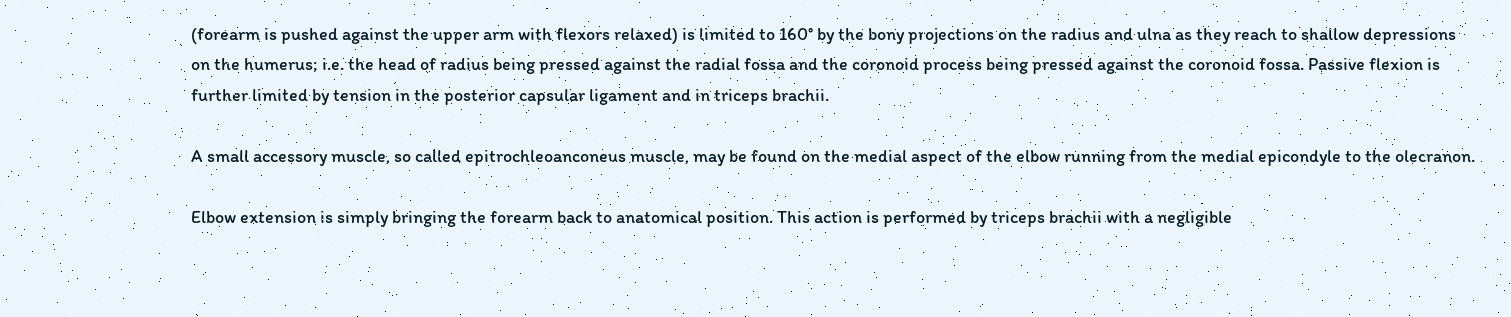(forearm is pushed against the upper arm with flexors relaxed) is limited to 160° by the bony projections on the radius and ulna as they reach to shallow depressions on the humerus; i.e. the head of radius being pressed against the radial fossa and the coronoid process being pressed against the coronoid fossa. Passive flexion is further limited by tension in the posterior capsular ligament and in triceps brachii.

A small accessory muscle, so called epitrochleoanconeus muscle, may be found on the medial aspect of the elbow running from the medial epicondyle to the olecranon.

Elbow extension is simply bringing the forearm back to anatomical position. This action is performed by triceps brachii with a negligible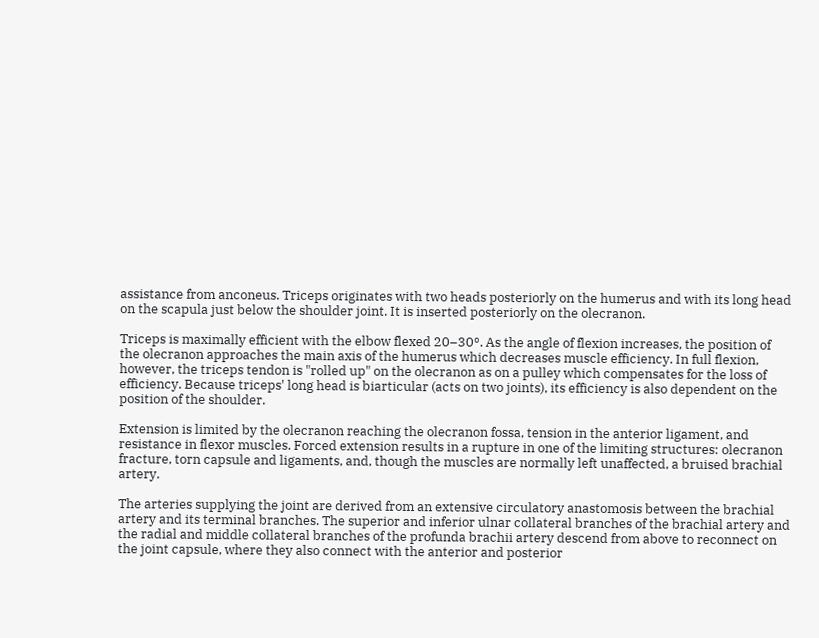assistance from anconeus. Triceps originates with two heads posteriorly on the humerus and with its long head on the scapula just below the shoulder joint. It is inserted posteriorly on the olecranon.

Triceps is maximally efficient with the elbow flexed 20–30°. As the angle of flexion increases, the position of the olecranon approaches the main axis of the humerus which decreases muscle efficiency. In full flexion, however, the triceps tendon is "rolled up" on the olecranon as on a pulley which compensates for the loss of efficiency. Because triceps' long head is biarticular (acts on two joints), its efficiency is also dependent on the position of the shoulder.

Extension is limited by the olecranon reaching the olecranon fossa, tension in the anterior ligament, and resistance in flexor muscles. Forced extension results in a rupture in one of the limiting structures: olecranon fracture, torn capsule and ligaments, and, though the muscles are normally left unaffected, a bruised brachial artery.

The arteries supplying the joint are derived from an extensive circulatory anastomosis between the brachial artery and its terminal branches. The superior and inferior ulnar collateral branches of the brachial artery and the radial and middle collateral branches of the profunda brachii artery descend from above to reconnect on the joint capsule, where they also connect with the anterior and posterior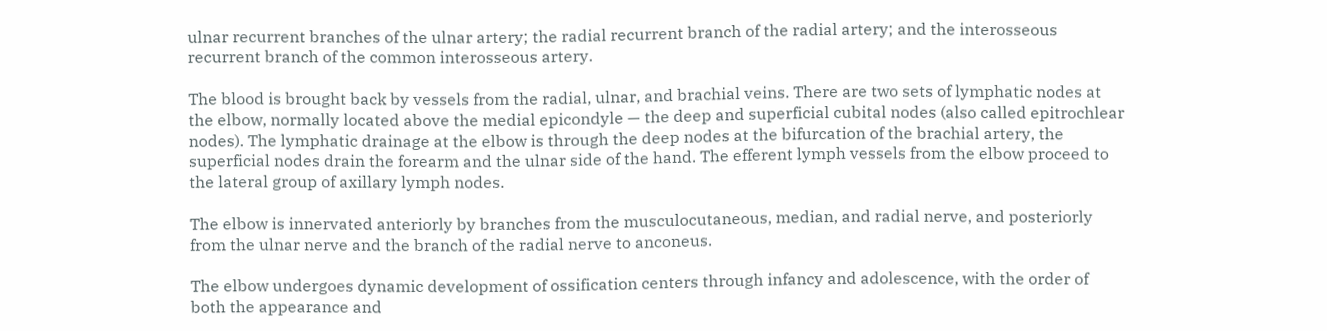ulnar recurrent branches of the ulnar artery; the radial recurrent branch of the radial artery; and the interosseous recurrent branch of the common interosseous artery.

The blood is brought back by vessels from the radial, ulnar, and brachial veins. There are two sets of lymphatic nodes at the elbow, normally located above the medial epicondyle — the deep and superficial cubital nodes (also called epitrochlear nodes). The lymphatic drainage at the elbow is through the deep nodes at the bifurcation of the brachial artery, the superficial nodes drain the forearm and the ulnar side of the hand. The efferent lymph vessels from the elbow proceed to the lateral group of axillary lymph nodes.

The elbow is innervated anteriorly by branches from the musculocutaneous, median, and radial nerve, and posteriorly from the ulnar nerve and the branch of the radial nerve to anconeus.

The elbow undergoes dynamic development of ossification centers through infancy and adolescence, with the order of both the appearance and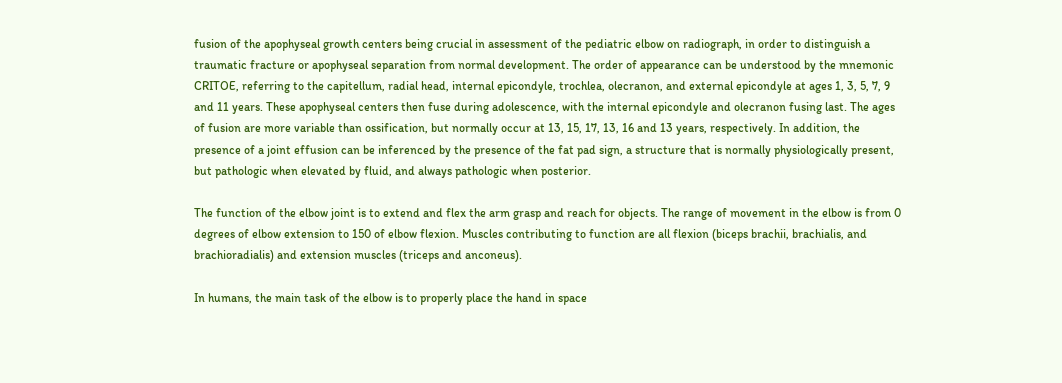fusion of the apophyseal growth centers being crucial in assessment of the pediatric elbow on radiograph, in order to distinguish a traumatic fracture or apophyseal separation from normal development. The order of appearance can be understood by the mnemonic CRITOE, referring to the capitellum, radial head, internal epicondyle, trochlea, olecranon, and external epicondyle at ages 1, 3, 5, 7, 9 and 11 years. These apophyseal centers then fuse during adolescence, with the internal epicondyle and olecranon fusing last. The ages of fusion are more variable than ossification, but normally occur at 13, 15, 17, 13, 16 and 13 years, respectively. In addition, the presence of a joint effusion can be inferenced by the presence of the fat pad sign, a structure that is normally physiologically present, but pathologic when elevated by fluid, and always pathologic when posterior.

The function of the elbow joint is to extend and flex the arm grasp and reach for objects. The range of movement in the elbow is from 0 degrees of elbow extension to 150 of elbow flexion. Muscles contributing to function are all flexion (biceps brachii, brachialis, and brachioradialis) and extension muscles (triceps and anconeus).

In humans, the main task of the elbow is to properly place the hand in space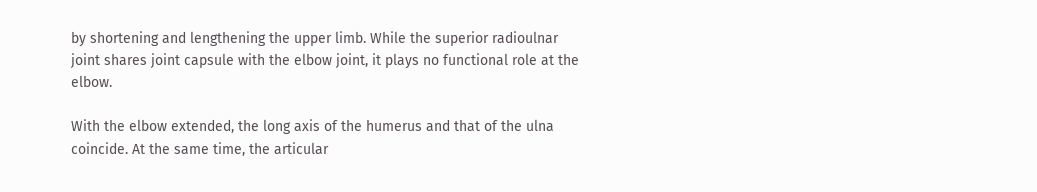by shortening and lengthening the upper limb. While the superior radioulnar joint shares joint capsule with the elbow joint, it plays no functional role at the elbow.

With the elbow extended, the long axis of the humerus and that of the ulna coincide. At the same time, the articular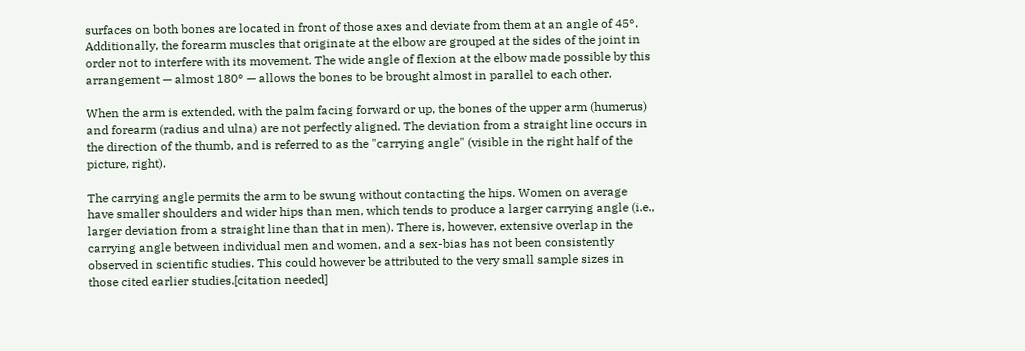surfaces on both bones are located in front of those axes and deviate from them at an angle of 45°. Additionally, the forearm muscles that originate at the elbow are grouped at the sides of the joint in order not to interfere with its movement. The wide angle of flexion at the elbow made possible by this arrangement — almost 180° — allows the bones to be brought almost in parallel to each other.

When the arm is extended, with the palm facing forward or up, the bones of the upper arm (humerus) and forearm (radius and ulna) are not perfectly aligned. The deviation from a straight line occurs in the direction of the thumb, and is referred to as the "carrying angle" (visible in the right half of the picture, right).

The carrying angle permits the arm to be swung without contacting the hips. Women on average have smaller shoulders and wider hips than men, which tends to produce a larger carrying angle (i.e., larger deviation from a straight line than that in men). There is, however, extensive overlap in the carrying angle between individual men and women, and a sex-bias has not been consistently observed in scientific studies. This could however be attributed to the very small sample sizes in those cited earlier studies.[citation needed]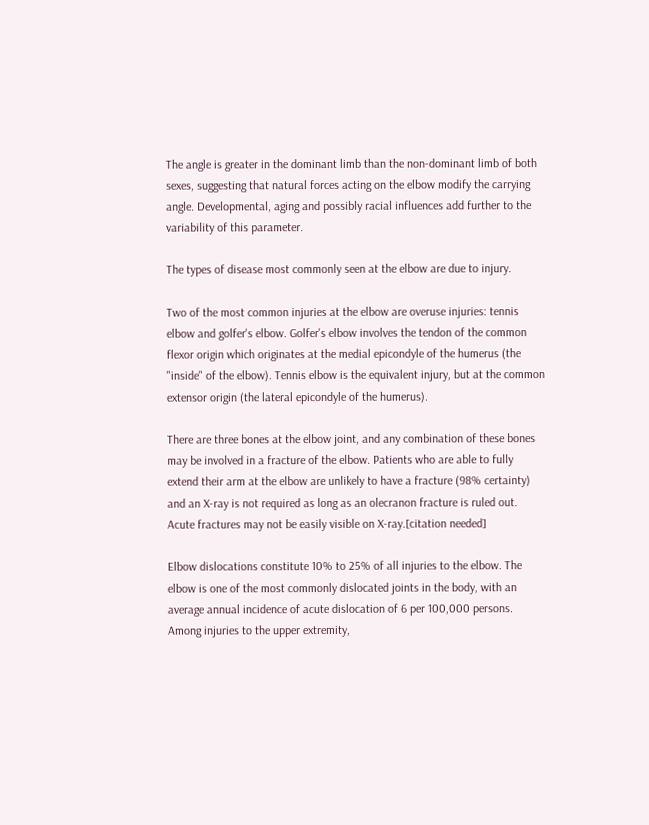The angle is greater in the dominant limb than the non-dominant limb of both sexes, suggesting that natural forces acting on the elbow modify the carrying angle. Developmental, aging and possibly racial influences add further to the variability of this parameter.

The types of disease most commonly seen at the elbow are due to injury.

Two of the most common injuries at the elbow are overuse injuries: tennis elbow and golfer's elbow. Golfer's elbow involves the tendon of the common flexor origin which originates at the medial epicondyle of the humerus (the "inside" of the elbow). Tennis elbow is the equivalent injury, but at the common extensor origin (the lateral epicondyle of the humerus).

There are three bones at the elbow joint, and any combination of these bones may be involved in a fracture of the elbow. Patients who are able to fully extend their arm at the elbow are unlikely to have a fracture (98% certainty) and an X-ray is not required as long as an olecranon fracture is ruled out. Acute fractures may not be easily visible on X-ray.[citation needed]

Elbow dislocations constitute 10% to 25% of all injuries to the elbow. The elbow is one of the most commonly dislocated joints in the body, with an average annual incidence of acute dislocation of 6 per 100,000 persons. Among injuries to the upper extremity,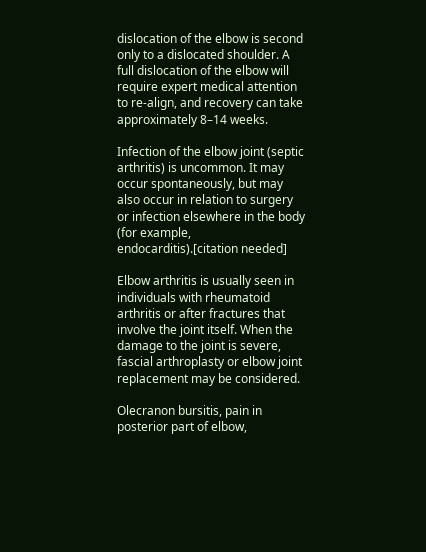dislocation of the elbow is second only to a dislocated shoulder. A full dislocation of the elbow will require expert medical attention to re-align, and recovery can take approximately 8–14 weeks.

Infection of the elbow joint (septic arthritis) is uncommon. It may occur spontaneously, but may also occur in relation to surgery or infection elsewhere in the body (for example, endocarditis).[citation needed]

Elbow arthritis is usually seen in individuals with rheumatoid arthritis or after fractures that involve the joint itself. When the damage to the joint is severe, fascial arthroplasty or elbow joint replacement may be considered.

Olecranon bursitis, pain in posterior part of elbow,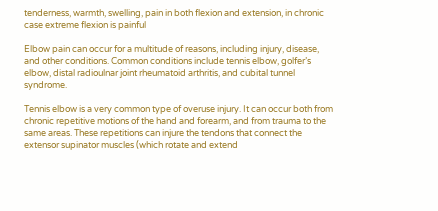tenderness, warmth, swelling, pain in both flexion and extension, in chronic case extreme flexion is painful

Elbow pain can occur for a multitude of reasons, including injury, disease, and other conditions. Common conditions include tennis elbow, golfer’s elbow, distal radioulnar joint rheumatoid arthritis, and cubital tunnel syndrome.

Tennis elbow is a very common type of overuse injury. It can occur both from chronic repetitive motions of the hand and forearm, and from trauma to the same areas. These repetitions can injure the tendons that connect the extensor supinator muscles (which rotate and extend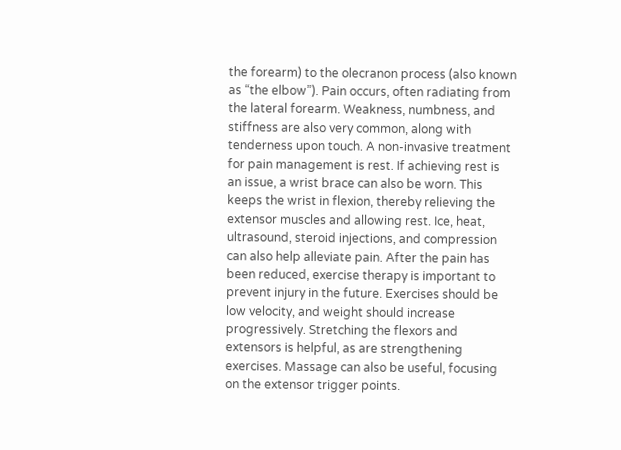the forearm) to the olecranon process (also known as “the elbow”). Pain occurs, often radiating from the lateral forearm. Weakness, numbness, and stiffness are also very common, along with tenderness upon touch. A non-invasive treatment for pain management is rest. If achieving rest is an issue, a wrist brace can also be worn. This keeps the wrist in flexion, thereby relieving the extensor muscles and allowing rest. Ice, heat, ultrasound, steroid injections, and compression can also help alleviate pain. After the pain has been reduced, exercise therapy is important to prevent injury in the future. Exercises should be low velocity, and weight should increase progressively. Stretching the flexors and extensors is helpful, as are strengthening exercises. Massage can also be useful, focusing on the extensor trigger points.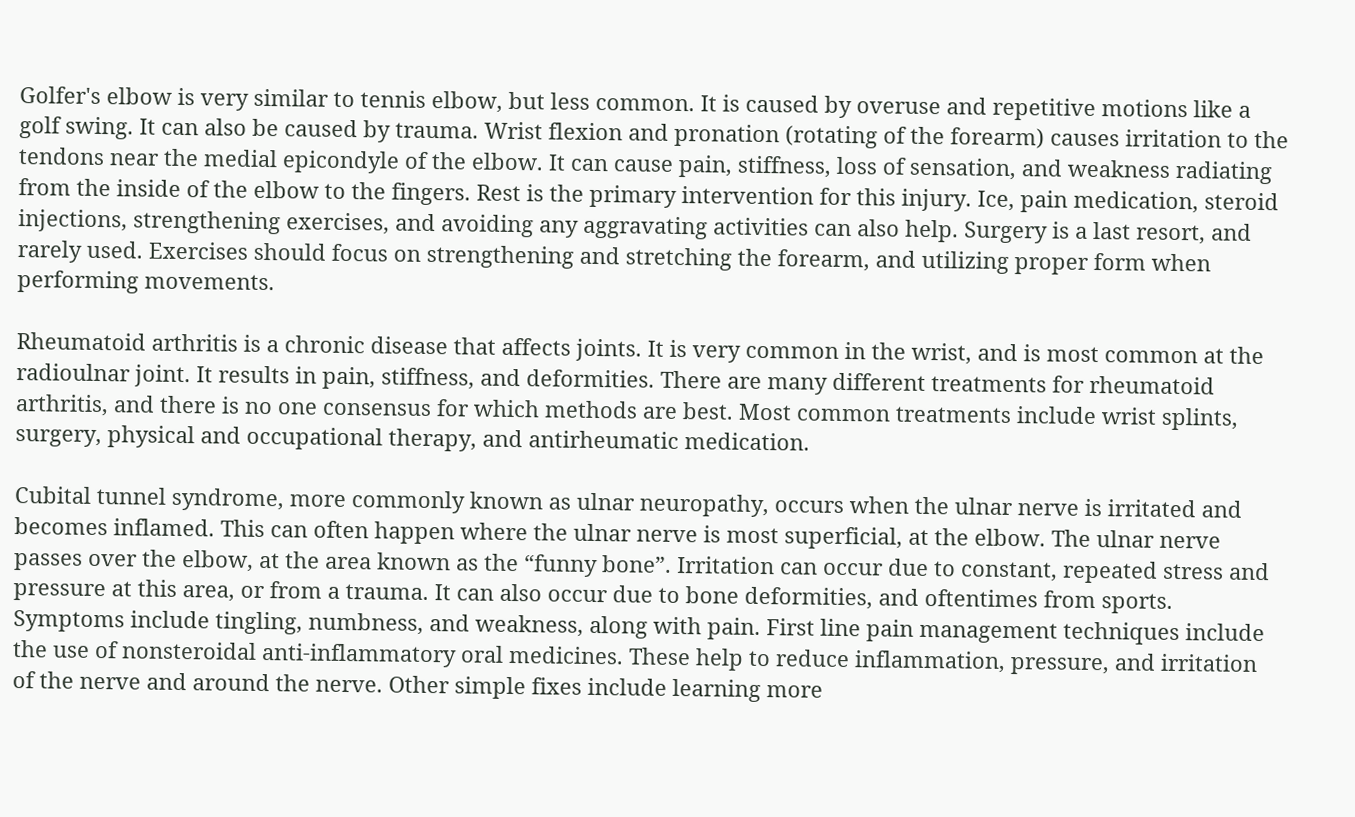Golfer's elbow is very similar to tennis elbow, but less common. It is caused by overuse and repetitive motions like a golf swing. It can also be caused by trauma. Wrist flexion and pronation (rotating of the forearm) causes irritation to the tendons near the medial epicondyle of the elbow. It can cause pain, stiffness, loss of sensation, and weakness radiating from the inside of the elbow to the fingers. Rest is the primary intervention for this injury. Ice, pain medication, steroid injections, strengthening exercises, and avoiding any aggravating activities can also help. Surgery is a last resort, and rarely used. Exercises should focus on strengthening and stretching the forearm, and utilizing proper form when performing movements.

Rheumatoid arthritis is a chronic disease that affects joints. It is very common in the wrist, and is most common at the radioulnar joint. It results in pain, stiffness, and deformities. There are many different treatments for rheumatoid arthritis, and there is no one consensus for which methods are best. Most common treatments include wrist splints, surgery, physical and occupational therapy, and antirheumatic medication.

Cubital tunnel syndrome, more commonly known as ulnar neuropathy, occurs when the ulnar nerve is irritated and becomes inflamed. This can often happen where the ulnar nerve is most superficial, at the elbow. The ulnar nerve passes over the elbow, at the area known as the “funny bone”. Irritation can occur due to constant, repeated stress and pressure at this area, or from a trauma. It can also occur due to bone deformities, and oftentimes from sports. Symptoms include tingling, numbness, and weakness, along with pain. First line pain management techniques include the use of nonsteroidal anti-inflammatory oral medicines. These help to reduce inflammation, pressure, and irritation of the nerve and around the nerve. Other simple fixes include learning more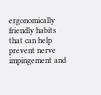ergonomically friendly habits that can help prevent nerve impingement and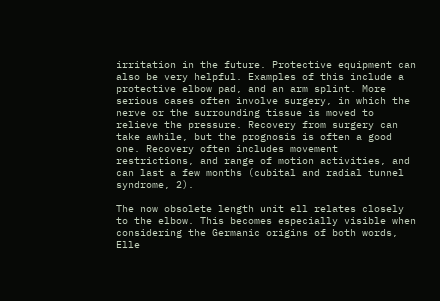irritation in the future. Protective equipment can also be very helpful. Examples of this include a protective elbow pad, and an arm splint. More serious cases often involve surgery, in which the nerve or the surrounding tissue is moved to relieve the pressure. Recovery from surgery can take awhile, but the prognosis is often a good one. Recovery often includes movement restrictions, and range of motion activities, and can last a few months (cubital and radial tunnel syndrome, 2).

The now obsolete length unit ell relates closely to the elbow. This becomes especially visible when considering the Germanic origins of both words, Elle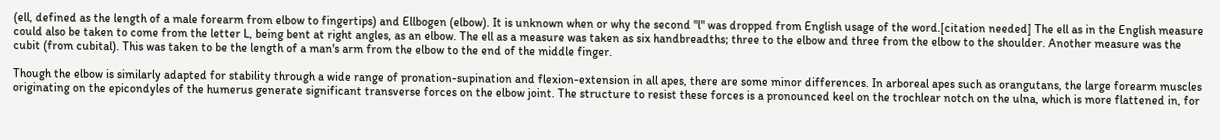(ell, defined as the length of a male forearm from elbow to fingertips) and Ellbogen (elbow). It is unknown when or why the second "l" was dropped from English usage of the word.[citation needed] The ell as in the English measure could also be taken to come from the letter L, being bent at right angles, as an elbow. The ell as a measure was taken as six handbreadths; three to the elbow and three from the elbow to the shoulder. Another measure was the cubit (from cubital). This was taken to be the length of a man's arm from the elbow to the end of the middle finger.

Though the elbow is similarly adapted for stability through a wide range of pronation-supination and flexion-extension in all apes, there are some minor differences. In arboreal apes such as orangutans, the large forearm muscles originating on the epicondyles of the humerus generate significant transverse forces on the elbow joint. The structure to resist these forces is a pronounced keel on the trochlear notch on the ulna, which is more flattened in, for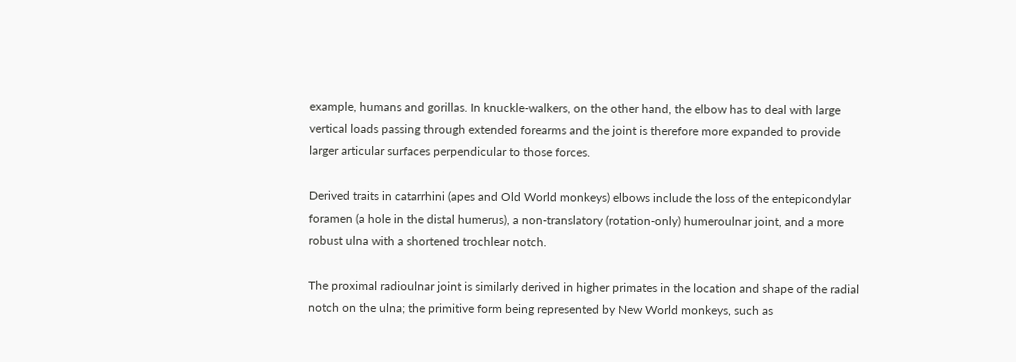example, humans and gorillas. In knuckle-walkers, on the other hand, the elbow has to deal with large vertical loads passing through extended forearms and the joint is therefore more expanded to provide larger articular surfaces perpendicular to those forces.

Derived traits in catarrhini (apes and Old World monkeys) elbows include the loss of the entepicondylar foramen (a hole in the distal humerus), a non-translatory (rotation-only) humeroulnar joint, and a more robust ulna with a shortened trochlear notch.

The proximal radioulnar joint is similarly derived in higher primates in the location and shape of the radial notch on the ulna; the primitive form being represented by New World monkeys, such as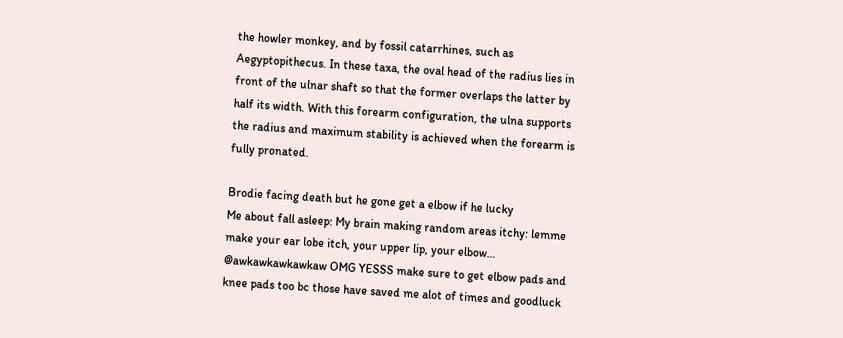the howler monkey, and by fossil catarrhines, such as Aegyptopithecus. In these taxa, the oval head of the radius lies in front of the ulnar shaft so that the former overlaps the latter by half its width. With this forearm configuration, the ulna supports the radius and maximum stability is achieved when the forearm is fully pronated.

Brodie facing death but he gone get a elbow if he lucky
Me about fall asleep: My brain making random areas itchy: lemme make your ear lobe itch, your upper lip, your elbow…
@awkawkawkawkaw OMG YESSS make sure to get elbow pads and knee pads too bc those have saved me alot of times and goodluck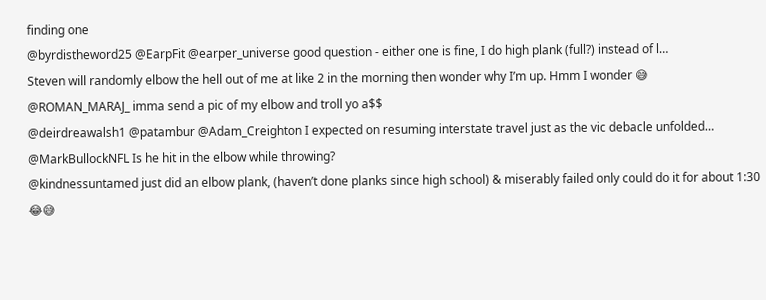finding one
@byrdistheword25 @EarpFit @earper_universe good question - either one is fine, I do high plank (full?) instead of l…
Steven will randomly elbow the hell out of me at like 2 in the morning then wonder why I’m up. Hmm I wonder 😅
@ROMAN_MARAJ_ imma send a pic of my elbow and troll yo a$$
@deirdreawalsh1 @patambur @Adam_Creighton I expected on resuming interstate travel just as the vic debacle unfolded…
@MarkBullockNFL Is he hit in the elbow while throwing?
@kindnessuntamed just did an elbow plank, (haven’t done planks since high school) & miserably failed only could do it for about 1:30 😂😅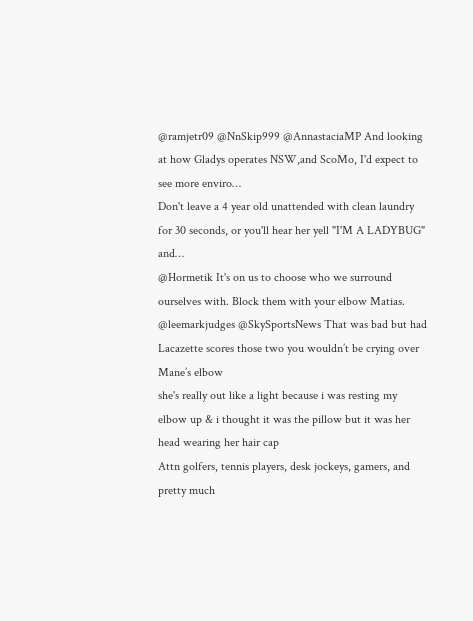@ramjetr09 @NnSkip999 @AnnastaciaMP And looking at how Gladys operates NSW,and ScoMo, I'd expect to see more enviro…
Don't leave a 4 year old unattended with clean laundry for 30 seconds, or you'll hear her yell "I'M A LADYBUG" and…
@Hormetik It's on us to choose who we surround ourselves with. Block them with your elbow Matias.
@leemarkjudges @SkySportsNews That was bad but had Lacazette scores those two you wouldn’t be crying over Mane’s elbow
she's really out like a light because i was resting my elbow up & i thought it was the pillow but it was her head wearing her hair cap
Attn golfers, tennis players, desk jockeys, gamers, and pretty much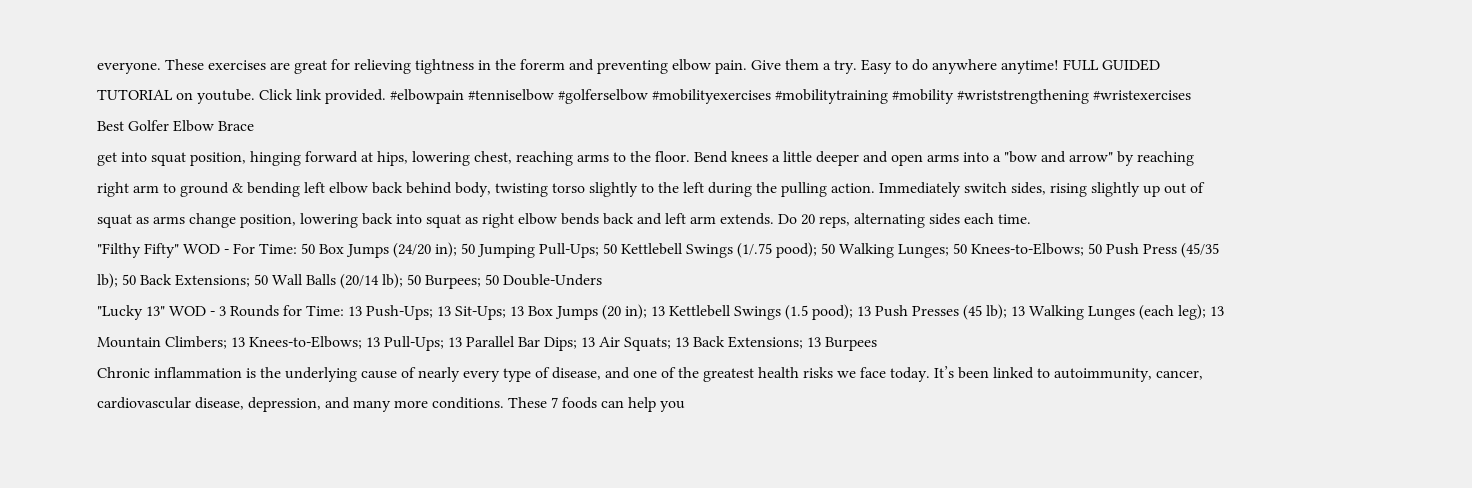everyone. These exercises are great for relieving tightness in the forerm and preventing elbow pain. Give them a try. Easy to do anywhere anytime! FULL GUIDED TUTORIAL on youtube. Click link provided. #elbowpain #tenniselbow #golferselbow #mobilityexercises #mobilitytraining #mobility #wriststrengthening #wristexercises
Best Golfer Elbow Brace
get into squat position, hinging forward at hips, lowering chest, reaching arms to the floor. Bend knees a little deeper and open arms into a "bow and arrow" by reaching right arm to ground & bending left elbow back behind body, twisting torso slightly to the left during the pulling action. Immediately switch sides, rising slightly up out of squat as arms change position, lowering back into squat as right elbow bends back and left arm extends. Do 20 reps, alternating sides each time.
"Filthy Fifty" WOD - For Time: 50 Box Jumps (24/20 in); 50 Jumping Pull-Ups; 50 Kettlebell Swings (1/.75 pood); 50 Walking Lunges; 50 Knees-to-Elbows; 50 Push Press (45/35 lb); 50 Back Extensions; 50 Wall Balls (20/14 lb); 50 Burpees; 50 Double-Unders
"Lucky 13" WOD - 3 Rounds for Time: 13 Push-Ups; 13 Sit-Ups; 13 Box Jumps (20 in); 13 Kettlebell Swings (1.5 pood); 13 Push Presses (45 lb); 13 Walking Lunges (each leg); 13 Mountain Climbers; 13 Knees-to-Elbows; 13 Pull-Ups; 13 Parallel Bar Dips; 13 Air Squats; 13 Back Extensions; 13 Burpees
Chronic inflammation is the underlying cause of nearly every type of disease, and one of the greatest health risks we face today. It’s been linked to autoimmunity, cancer, cardiovascular disease, depression, and many more conditions. These 7 foods can help you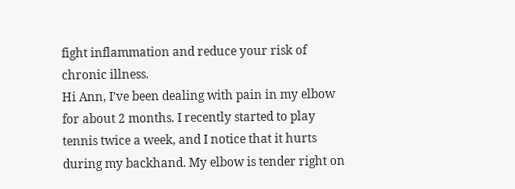fight inflammation and reduce your risk of chronic illness.
Hi Ann, I’ve been dealing with pain in my elbow for about 2 months. I recently started to play tennis twice a week, and I notice that it hurts during my backhand. My elbow is tender right on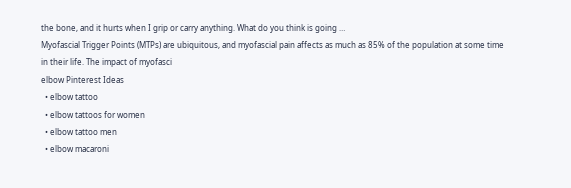the bone, and it hurts when I grip or carry anything. What do you think is going …
Myofascial Trigger Points (MTPs) are ubiquitous, and myofascial pain affects as much as 85% of the population at some time in their life. The impact of myofasci
elbow Pinterest Ideas
  • elbow tattoo
  • elbow tattoos for women
  • elbow tattoo men
  • elbow macaroni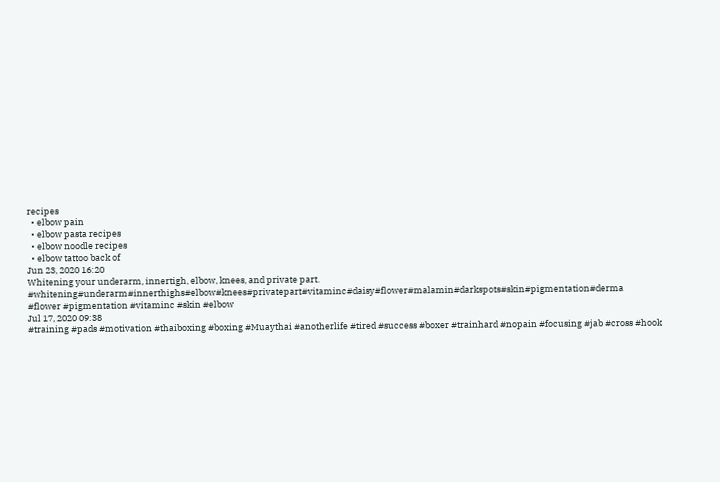recipes
  • elbow pain
  • elbow pasta recipes
  • elbow noodle recipes
  • elbow tattoo back of
Jun 23, 2020 16:20
Whitening your underarm, innertigh, elbow, knees, and private part. #whitening#underarm#innerthighs#elbow#knees#privatepart#vitaminc#daisy#flower#malamin#darkspots#skin#pigmentation#derma
#flower #pigmentation #vitaminc #skin #elbow
Jul 17, 2020 09:38
#training #pads #motivation #thaiboxing #boxing #Muaythai #anotherlife #tired #success #boxer #trainhard #nopain #focusing #jab #cross #hook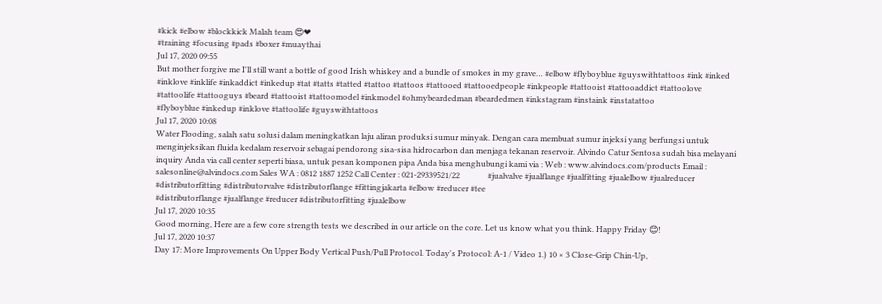#kick #elbow #blockkick Malah team 😍❤
#training #focusing #pads #boxer #muaythai
Jul 17, 2020 09:55
But mother forgive me I'll still want a bottle of good Irish whiskey and a bundle of smokes in my grave… #elbow #flyboyblue #guyswithtattoos #ink #inked #inklove #inklife #inkaddict #inkedup #tat #tatts #tatted #tattoo #tattoos #tattooed #tattooedpeople #inkpeople #tattooist #tattooaddict #tattoolove #tattoolife #tattooguys #beard #tattooist #tattoomodel #inkmodel #ohmybeardedman #beardedmen #inkstagram #instaink #instatattoo
#flyboyblue #inkedup #inklove #tattoolife #guyswithtattoos
Jul 17, 2020 10:08
Water Flooding, salah satu solusi dalam meningkatkan laju aliran produksi sumur minyak. Dengan cara membuat sumur injeksi yang berfungsi untuk menginjeksikan fluida kedalam reservoir sebagai pendorong sisa-sisa hidrocarbon dan menjaga tekanan reservoir. Alvindo Catur Sentosa sudah bisa melayani inquiry Anda via call center seperti biasa, untuk pesan komponen pipa Anda bisa menghubungi kami via : Web : www.alvindocs.com/products Email : salesonline@alvindocs.com Sales WA : 0812 1887 1252 Call Center : 021-29339521/22              #jualvalve #jualflange #jualfitting #jualelbow #jualreducer #distributorfitting #distributorvalve #distributorflange #fittingjakarta #elbow #reducer #tee
#distributorflange #jualflange #reducer #distributorfitting #jualelbow
Jul 17, 2020 10:35
Good morning, Here are a few core strength tests we described in our article on the core. Let us know what you think. Happy Friday 😊!
Jul 17, 2020 10:37
Day 17: More Improvements On Upper Body Vertical Push/Pull Protocol. Today's Protocol: A-1 / Video 1.) 10 × 3 Close-Grip Chin-Up,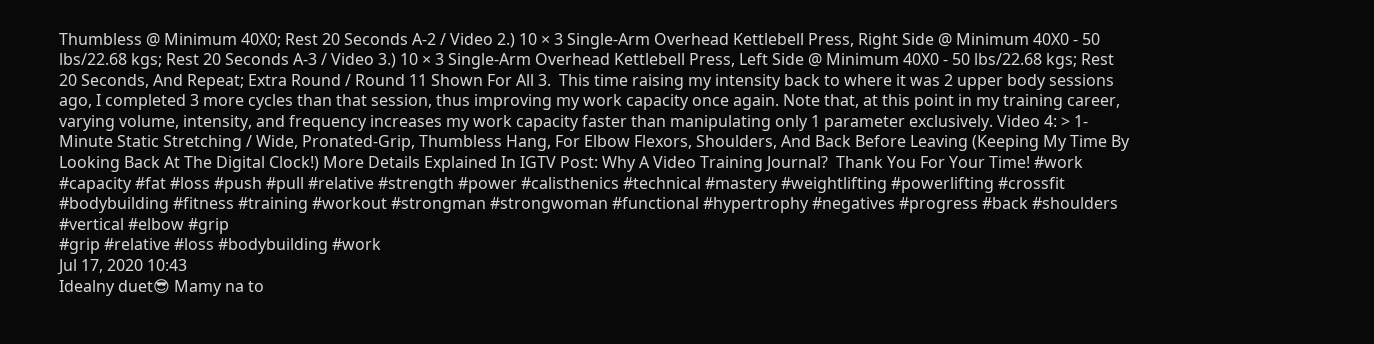Thumbless @ Minimum 40X0; Rest 20 Seconds A-2 / Video 2.) 10 × 3 Single-Arm Overhead Kettlebell Press, Right Side @ Minimum 40X0 - 50 lbs/22.68 kgs; Rest 20 Seconds A-3 / Video 3.) 10 × 3 Single-Arm Overhead Kettlebell Press, Left Side @ Minimum 40X0 - 50 lbs/22.68 kgs; Rest 20 Seconds, And Repeat; Extra Round / Round 11 Shown For All 3.  This time raising my intensity back to where it was 2 upper body sessions ago, I completed 3 more cycles than that session, thus improving my work capacity once again. Note that, at this point in my training career, varying volume, intensity, and frequency increases my work capacity faster than manipulating only 1 parameter exclusively. Video 4: > 1-Minute Static Stretching / Wide, Pronated-Grip, Thumbless Hang, For Elbow Flexors, Shoulders, And Back Before Leaving (Keeping My Time By Looking Back At The Digital Clock!) More Details Explained In IGTV Post: Why A Video Training Journal?  Thank You For Your Time! #work #capacity #fat #loss #push #pull #relative #strength #power #calisthenics #technical #mastery #weightlifting #powerlifting #crossfit #bodybuilding #fitness #training #workout #strongman #strongwoman #functional #hypertrophy #negatives #progress #back #shoulders #vertical #elbow #grip
#grip #relative #loss #bodybuilding #work
Jul 17, 2020 10:43
Idealny duet😎 Mamy na to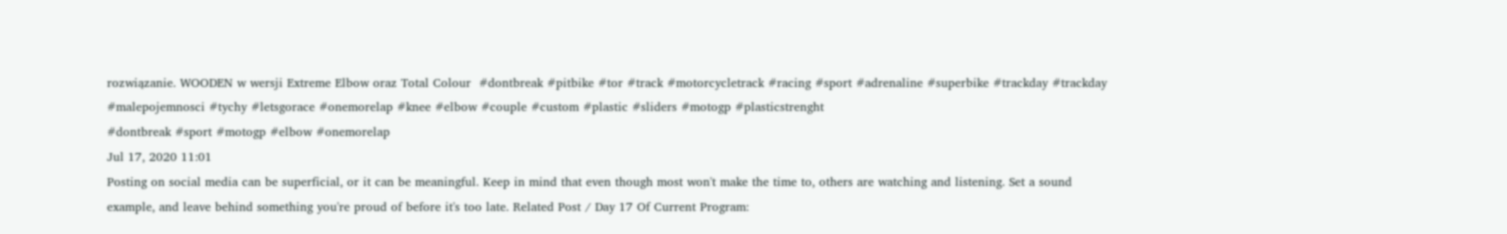rozwiązanie. WOODEN w wersji Extreme Elbow oraz Total Colour  #dontbreak #pitbike #tor #track #motorcycletrack #racing #sport #adrenaline #superbike #trackday #trackday #malepojemnosci #tychy #letsgorace #onemorelap #knee #elbow #couple #custom #plastic #sliders #motogp #plasticstrenght
#dontbreak #sport #motogp #elbow #onemorelap
Jul 17, 2020 11:01
Posting on social media can be superficial, or it can be meaningful. Keep in mind that even though most won't make the time to, others are watching and listening. Set a sound example, and leave behind something you're proud of before it's too late. Related Post / Day 17 Of Current Program: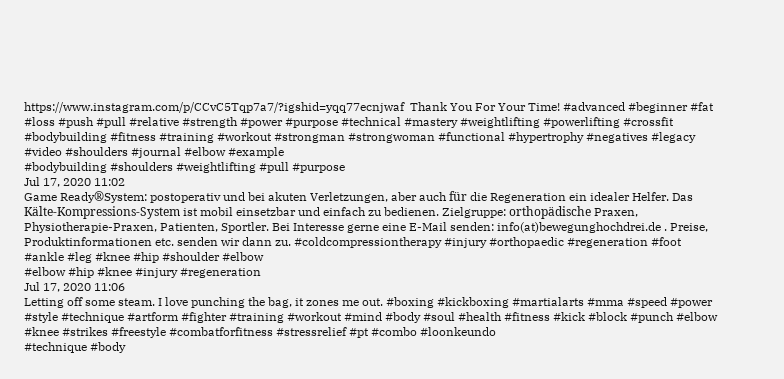https://www.instagram.com/p/CCvC5Tqp7a7/?igshid=yqq77ecnjwaf  Thank You For Your Time! #advanced #beginner #fat #loss #push #pull #relative #strength #power #purpose #technical #mastery #weightlifting #powerlifting #crossfit #bodybuilding #fitness #training #workout #strongman #strongwoman #functional #hypertrophy #negatives #legacy #video #shoulders #journal #elbow #example
#bodybuilding #shoulders #weightlifting #pull #purpose
Jul 17, 2020 11:02
Game Ready®System: postoperativ und bei akuten Verletzungen, aber auch für die Regeneration ein idealer Helfer. Das Kälte-Kompressions-System ist mobil einsetzbar und einfach zu bedienen. Zielgruppe: orthopädische Praxen, Physiotherapie-Praxen, Patienten, Sportler. Bei Interesse gerne eine E-Mail senden: info(at)bewegunghochdrei.de . Preise, Produktinformationen etc. senden wir dann zu. #coldcompressiontherapy #injury #orthopaedic #regeneration #foot #ankle #leg #knee #hip #shoulder #elbow
#elbow #hip #knee #injury #regeneration
Jul 17, 2020 11:06
Letting off some steam. I love punching the bag, it zones me out. #boxing #kickboxing #martialarts #mma #speed #power #style #technique #artform #fighter #training #workout #mind #body #soul #health #fitness #kick #block #punch #elbow #knee #strikes #freestyle #combatforfitness #stressrelief #pt #combo #loonkeundo
#technique #body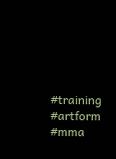#training #artform #mma